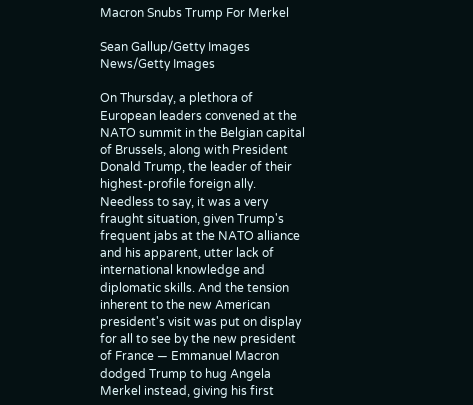Macron Snubs Trump For Merkel

Sean Gallup/Getty Images News/Getty Images

On Thursday, a plethora of European leaders convened at the NATO summit in the Belgian capital of Brussels, along with President Donald Trump, the leader of their highest-profile foreign ally. Needless to say, it was a very fraught situation, given Trump's frequent jabs at the NATO alliance and his apparent, utter lack of international knowledge and diplomatic skills. And the tension inherent to the new American president's visit was put on display for all to see by the new president of France ― Emmanuel Macron dodged Trump to hug Angela Merkel instead, giving his first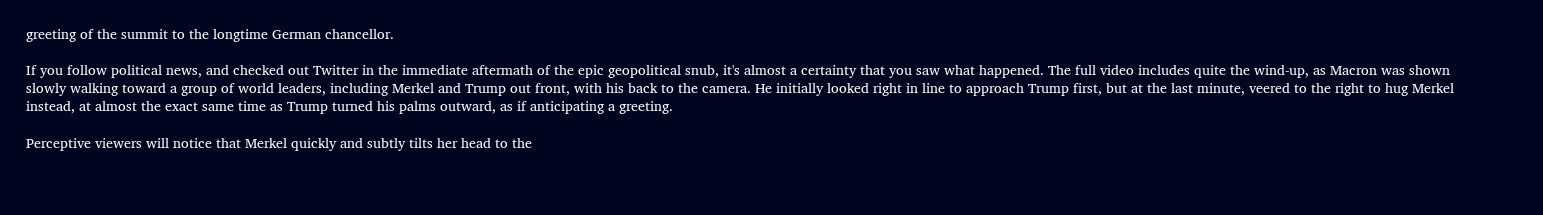greeting of the summit to the longtime German chancellor.

If you follow political news, and checked out Twitter in the immediate aftermath of the epic geopolitical snub, it's almost a certainty that you saw what happened. The full video includes quite the wind-up, as Macron was shown slowly walking toward a group of world leaders, including Merkel and Trump out front, with his back to the camera. He initially looked right in line to approach Trump first, but at the last minute, veered to the right to hug Merkel instead, at almost the exact same time as Trump turned his palms outward, as if anticipating a greeting.

Perceptive viewers will notice that Merkel quickly and subtly tilts her head to the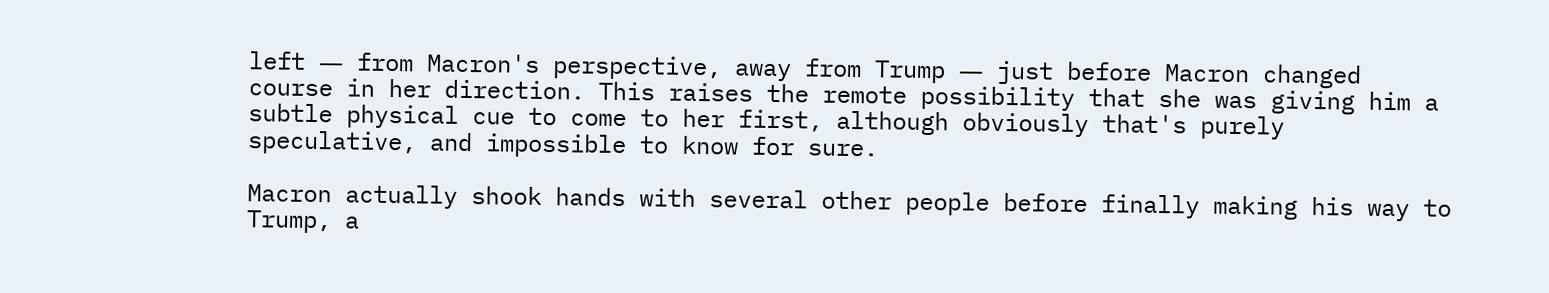left ― from Macron's perspective, away from Trump ― just before Macron changed course in her direction. This raises the remote possibility that she was giving him a subtle physical cue to come to her first, although obviously that's purely speculative, and impossible to know for sure.

Macron actually shook hands with several other people before finally making his way to Trump, a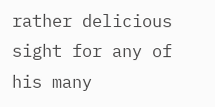rather delicious sight for any of his many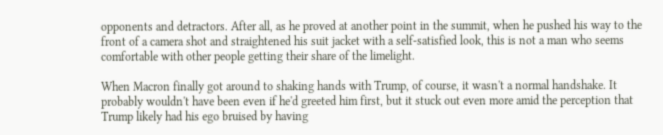opponents and detractors. After all, as he proved at another point in the summit, when he pushed his way to the front of a camera shot and straightened his suit jacket with a self-satisfied look, this is not a man who seems comfortable with other people getting their share of the limelight.

When Macron finally got around to shaking hands with Trump, of course, it wasn't a normal handshake. It probably wouldn't have been even if he'd greeted him first, but it stuck out even more amid the perception that Trump likely had his ego bruised by having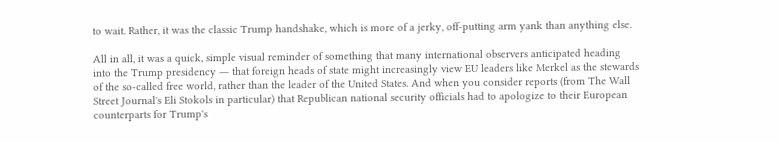to wait. Rather, it was the classic Trump handshake, which is more of a jerky, off-putting arm yank than anything else.

All in all, it was a quick, simple visual reminder of something that many international observers anticipated heading into the Trump presidency ― that foreign heads of state might increasingly view EU leaders like Merkel as the stewards of the so-called free world, rather than the leader of the United States. And when you consider reports (from The Wall Street Journal's Eli Stokols in particular) that Republican national security officials had to apologize to their European counterparts for Trump's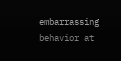embarrassing behavior at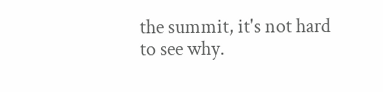the summit, it's not hard to see why.